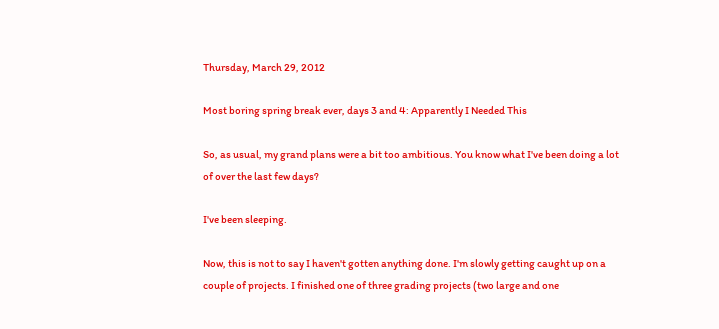Thursday, March 29, 2012

Most boring spring break ever, days 3 and 4: Apparently I Needed This

So, as usual, my grand plans were a bit too ambitious. You know what I've been doing a lot of over the last few days?

I've been sleeping.

Now, this is not to say I haven't gotten anything done. I'm slowly getting caught up on a couple of projects. I finished one of three grading projects (two large and one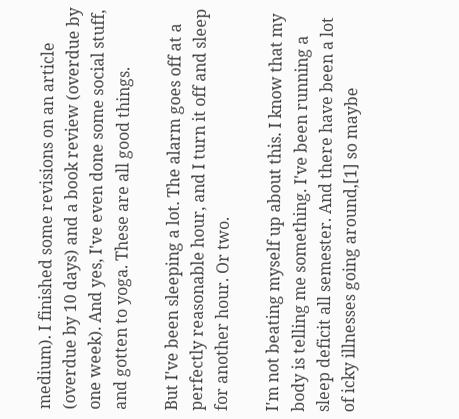medium). I finished some revisions on an article (overdue by 10 days) and a book review (overdue by one week). And yes, I've even done some social stuff, and gotten to yoga. These are all good things.

But I've been sleeping a lot. The alarm goes off at a perfectly reasonable hour, and I turn it off and sleep for another hour. Or two.

I'm not beating myself up about this. I know that my body is telling me something. I've been running a sleep deficit all semester. And there have been a lot of icky illnesses going around,[1] so maybe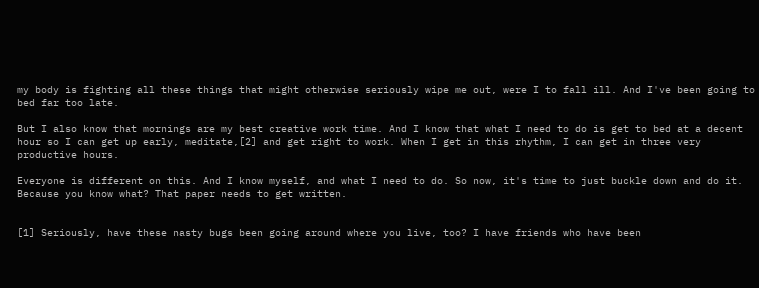my body is fighting all these things that might otherwise seriously wipe me out, were I to fall ill. And I've been going to bed far too late.

But I also know that mornings are my best creative work time. And I know that what I need to do is get to bed at a decent hour so I can get up early, meditate,[2] and get right to work. When I get in this rhythm, I can get in three very productive hours.

Everyone is different on this. And I know myself, and what I need to do. So now, it's time to just buckle down and do it. Because you know what? That paper needs to get written.


[1] Seriously, have these nasty bugs been going around where you live, too? I have friends who have been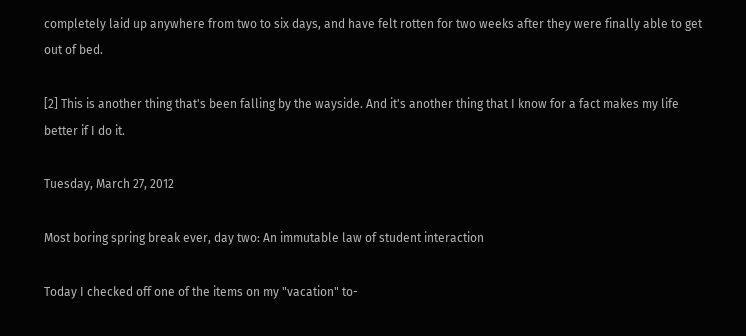completely laid up anywhere from two to six days, and have felt rotten for two weeks after they were finally able to get out of bed.

[2] This is another thing that's been falling by the wayside. And it's another thing that I know for a fact makes my life better if I do it.

Tuesday, March 27, 2012

Most boring spring break ever, day two: An immutable law of student interaction

Today I checked off one of the items on my "vacation" to-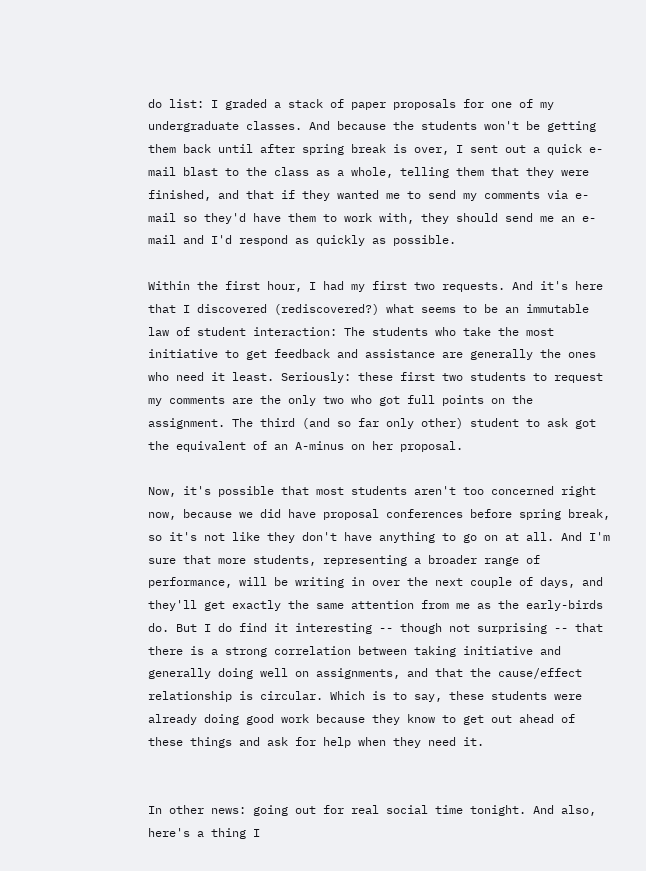do list: I graded a stack of paper proposals for one of my undergraduate classes. And because the students won't be getting them back until after spring break is over, I sent out a quick e-mail blast to the class as a whole, telling them that they were finished, and that if they wanted me to send my comments via e-mail so they'd have them to work with, they should send me an e-mail and I'd respond as quickly as possible.

Within the first hour, I had my first two requests. And it's here that I discovered (rediscovered?) what seems to be an immutable law of student interaction: The students who take the most initiative to get feedback and assistance are generally the ones who need it least. Seriously: these first two students to request my comments are the only two who got full points on the assignment. The third (and so far only other) student to ask got the equivalent of an A-minus on her proposal.

Now, it's possible that most students aren't too concerned right now, because we did have proposal conferences before spring break, so it's not like they don't have anything to go on at all. And I'm sure that more students, representing a broader range of performance, will be writing in over the next couple of days, and they'll get exactly the same attention from me as the early-birds do. But I do find it interesting -- though not surprising -- that there is a strong correlation between taking initiative and generally doing well on assignments, and that the cause/effect relationship is circular. Which is to say, these students were already doing good work because they know to get out ahead of these things and ask for help when they need it.


In other news: going out for real social time tonight. And also, here's a thing I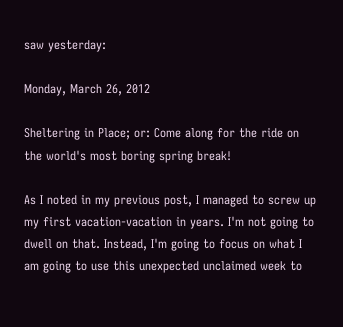saw yesterday:

Monday, March 26, 2012

Sheltering in Place; or: Come along for the ride on the world's most boring spring break!

As I noted in my previous post, I managed to screw up my first vacation-vacation in years. I'm not going to dwell on that. Instead, I'm going to focus on what I am going to use this unexpected unclaimed week to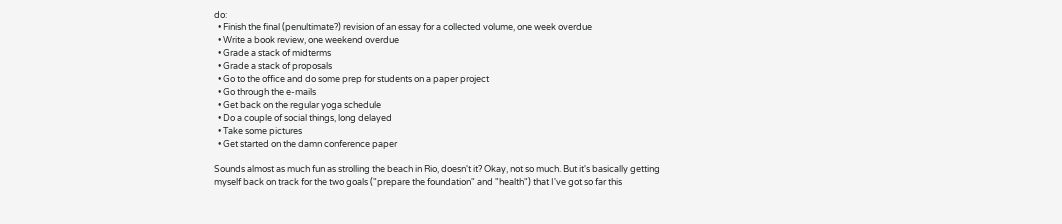do:
  • Finish the final (penultimate?) revision of an essay for a collected volume, one week overdue
  • Write a book review, one weekend overdue
  • Grade a stack of midterms
  • Grade a stack of proposals
  • Go to the office and do some prep for students on a paper project
  • Go through the e-mails
  • Get back on the regular yoga schedule
  • Do a couple of social things, long delayed
  • Take some pictures
  • Get started on the damn conference paper

Sounds almost as much fun as strolling the beach in Rio, doesn't it? Okay, not so much. But it's basically getting myself back on track for the two goals ("prepare the foundation" and "health") that I've got so far this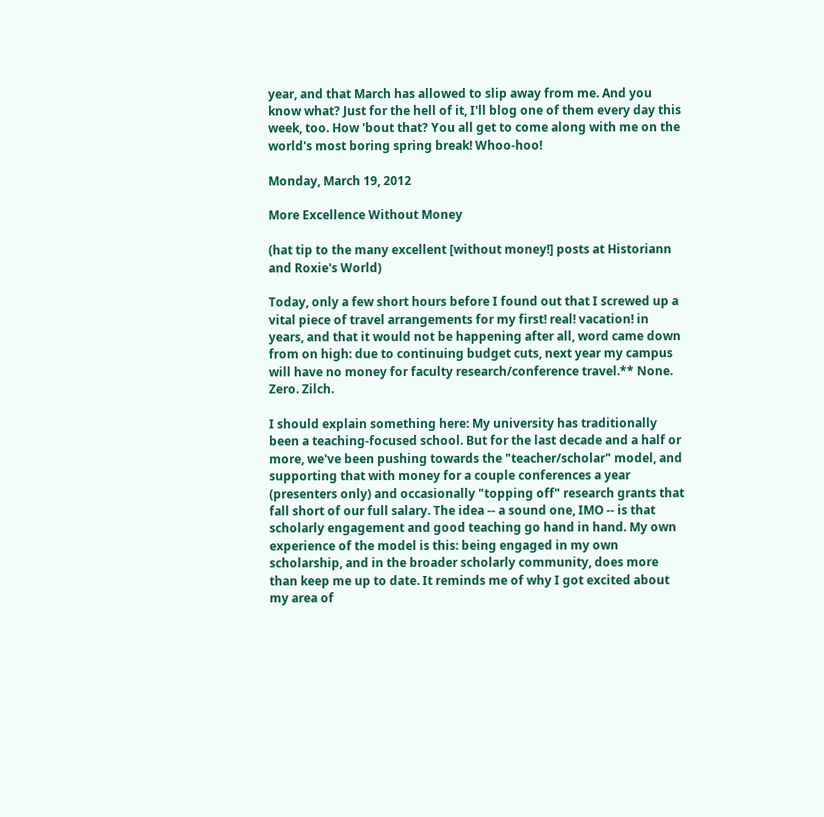year, and that March has allowed to slip away from me. And you know what? Just for the hell of it, I'll blog one of them every day this week, too. How 'bout that? You all get to come along with me on the world's most boring spring break! Whoo-hoo!

Monday, March 19, 2012

More Excellence Without Money

(hat tip to the many excellent [without money!] posts at Historiann and Roxie's World)

Today, only a few short hours before I found out that I screwed up a vital piece of travel arrangements for my first! real! vacation! in years, and that it would not be happening after all, word came down from on high: due to continuing budget cuts, next year my campus will have no money for faculty research/conference travel.** None. Zero. Zilch.

I should explain something here: My university has traditionally been a teaching-focused school. But for the last decade and a half or more, we've been pushing towards the "teacher/scholar" model, and supporting that with money for a couple conferences a year (presenters only) and occasionally "topping off" research grants that fall short of our full salary. The idea -- a sound one, IMO -- is that scholarly engagement and good teaching go hand in hand. My own experience of the model is this: being engaged in my own scholarship, and in the broader scholarly community, does more than keep me up to date. It reminds me of why I got excited about my area of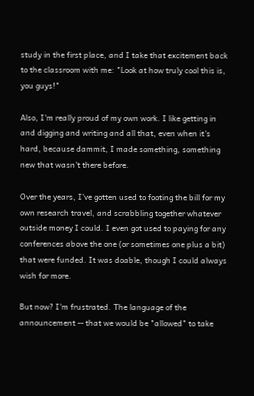study in the first place, and I take that excitement back to the classroom with me: "Look at how truly cool this is, you guys!"

Also, I'm really proud of my own work. I like getting in and digging and writing and all that, even when it's hard, because dammit, I made something, something new that wasn't there before.

Over the years, I've gotten used to footing the bill for my own research travel, and scrabbling together whatever outside money I could. I even got used to paying for any conferences above the one (or sometimes one plus a bit) that were funded. It was doable, though I could always wish for more.

But now? I'm frustrated. The language of the announcement -- that we would be "allowed" to take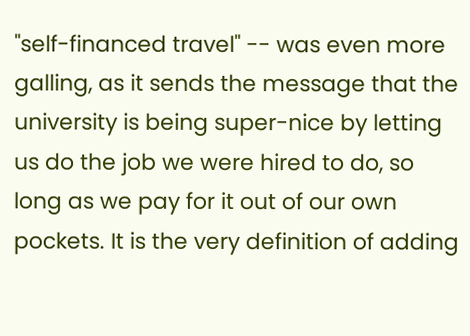"self-financed travel" -- was even more galling, as it sends the message that the university is being super-nice by letting us do the job we were hired to do, so long as we pay for it out of our own pockets. It is the very definition of adding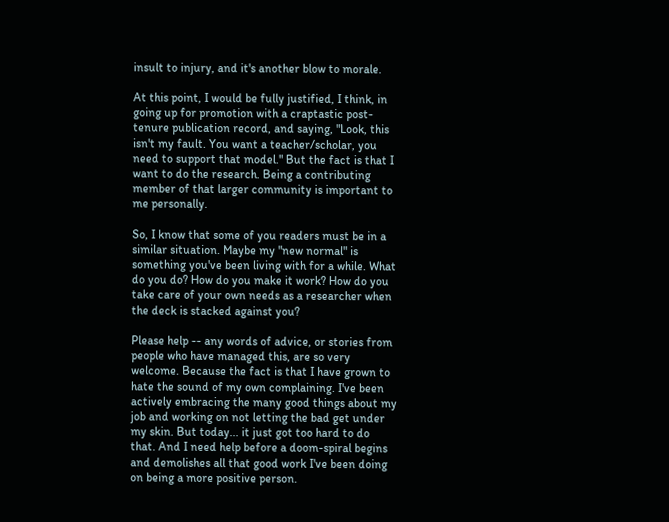insult to injury, and it's another blow to morale.

At this point, I would be fully justified, I think, in going up for promotion with a craptastic post-tenure publication record, and saying, "Look, this isn't my fault. You want a teacher/scholar, you need to support that model." But the fact is that I want to do the research. Being a contributing member of that larger community is important to me personally.

So, I know that some of you readers must be in a similar situation. Maybe my "new normal" is something you've been living with for a while. What do you do? How do you make it work? How do you take care of your own needs as a researcher when the deck is stacked against you?

Please help -- any words of advice, or stories from people who have managed this, are so very welcome. Because the fact is that I have grown to hate the sound of my own complaining. I've been actively embracing the many good things about my job and working on not letting the bad get under my skin. But today... it just got too hard to do that. And I need help before a doom-spiral begins and demolishes all that good work I've been doing on being a more positive person.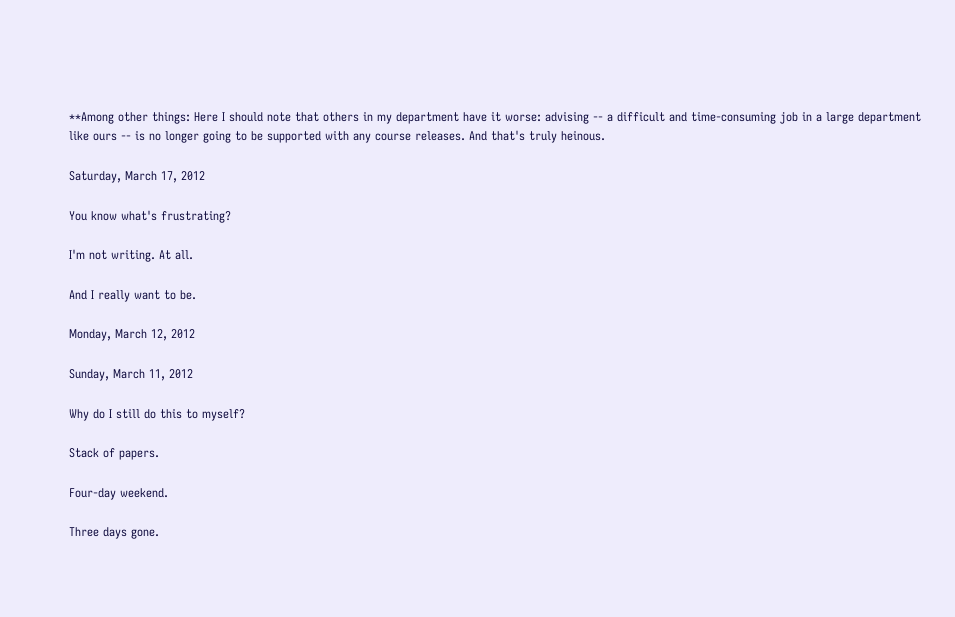**Among other things: Here I should note that others in my department have it worse: advising -- a difficult and time-consuming job in a large department like ours -- is no longer going to be supported with any course releases. And that's truly heinous.

Saturday, March 17, 2012

You know what's frustrating?

I'm not writing. At all.

And I really want to be.

Monday, March 12, 2012

Sunday, March 11, 2012

Why do I still do this to myself?

Stack of papers.

Four-day weekend.

Three days gone.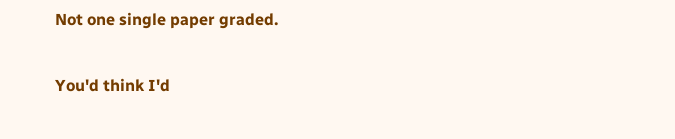Not one single paper graded.

You'd think I'd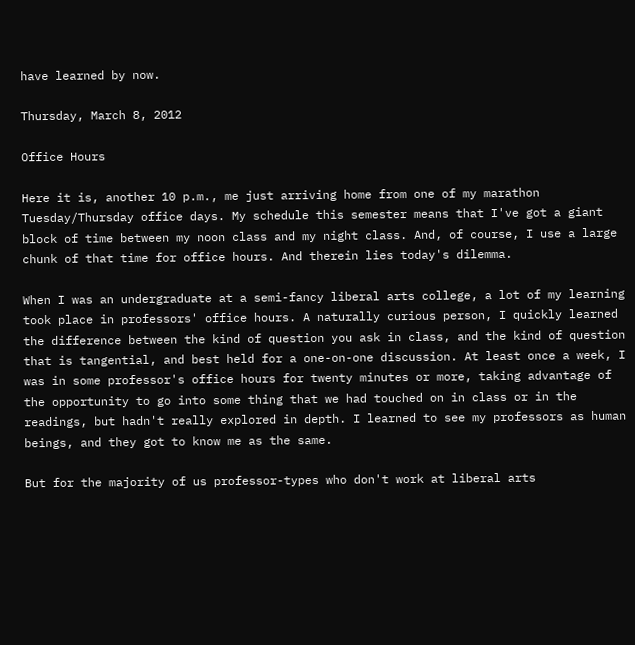have learned by now.

Thursday, March 8, 2012

Office Hours

Here it is, another 10 p.m., me just arriving home from one of my marathon Tuesday/Thursday office days. My schedule this semester means that I've got a giant block of time between my noon class and my night class. And, of course, I use a large chunk of that time for office hours. And therein lies today's dilemma.

When I was an undergraduate at a semi-fancy liberal arts college, a lot of my learning took place in professors' office hours. A naturally curious person, I quickly learned the difference between the kind of question you ask in class, and the kind of question that is tangential, and best held for a one-on-one discussion. At least once a week, I was in some professor's office hours for twenty minutes or more, taking advantage of the opportunity to go into some thing that we had touched on in class or in the readings, but hadn't really explored in depth. I learned to see my professors as human beings, and they got to know me as the same.

But for the majority of us professor-types who don't work at liberal arts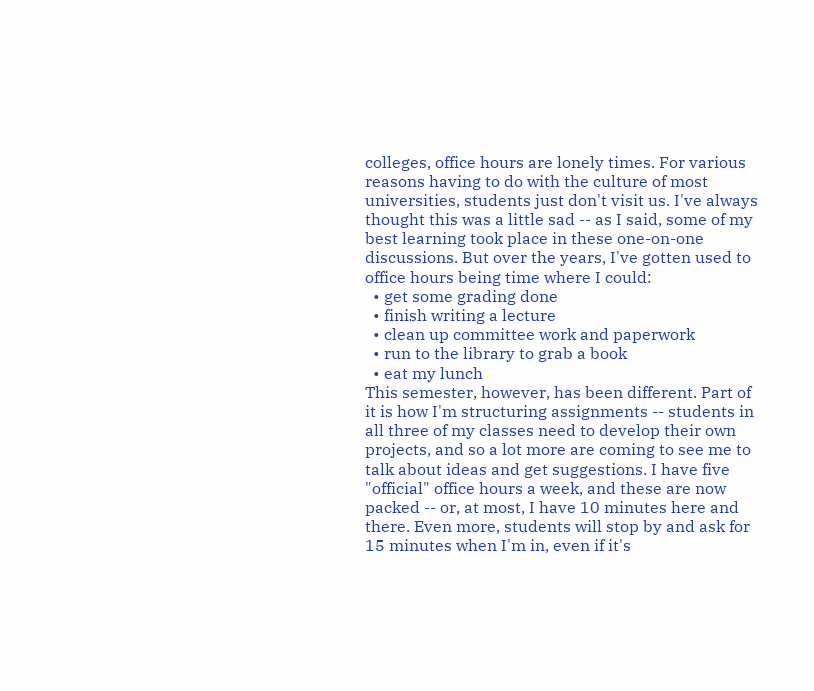colleges, office hours are lonely times. For various reasons having to do with the culture of most universities, students just don't visit us. I've always thought this was a little sad -- as I said, some of my best learning took place in these one-on-one discussions. But over the years, I've gotten used to office hours being time where I could:
  • get some grading done
  • finish writing a lecture
  • clean up committee work and paperwork
  • run to the library to grab a book
  • eat my lunch
This semester, however, has been different. Part of it is how I'm structuring assignments -- students in all three of my classes need to develop their own projects, and so a lot more are coming to see me to talk about ideas and get suggestions. I have five "official" office hours a week, and these are now packed -- or, at most, I have 10 minutes here and there. Even more, students will stop by and ask for 15 minutes when I'm in, even if it's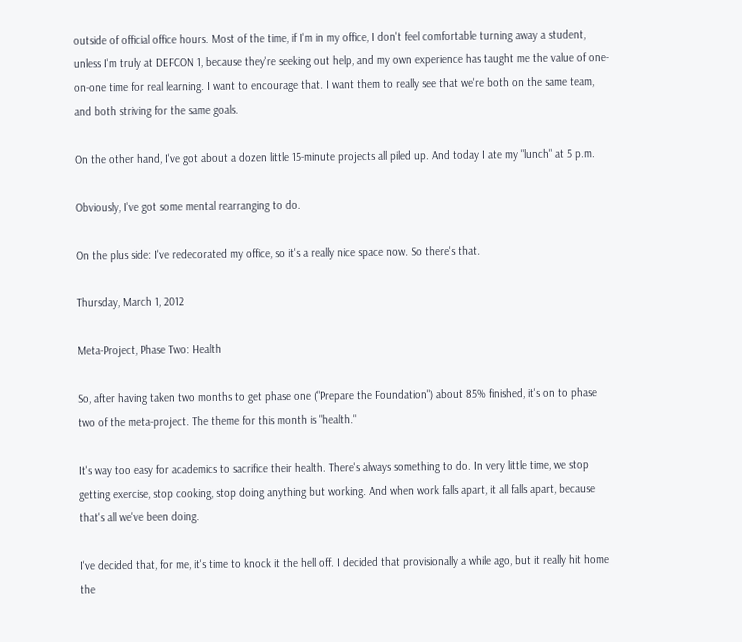outside of official office hours. Most of the time, if I'm in my office, I don't feel comfortable turning away a student, unless I'm truly at DEFCON 1, because they're seeking out help, and my own experience has taught me the value of one-on-one time for real learning. I want to encourage that. I want them to really see that we're both on the same team, and both striving for the same goals.

On the other hand, I've got about a dozen little 15-minute projects all piled up. And today I ate my "lunch" at 5 p.m.

Obviously, I've got some mental rearranging to do.

On the plus side: I've redecorated my office, so it's a really nice space now. So there's that.

Thursday, March 1, 2012

Meta-Project, Phase Two: Health

So, after having taken two months to get phase one ("Prepare the Foundation") about 85% finished, it's on to phase two of the meta-project. The theme for this month is "health."

It's way too easy for academics to sacrifice their health. There's always something to do. In very little time, we stop getting exercise, stop cooking, stop doing anything but working. And when work falls apart, it all falls apart, because that's all we've been doing.

I've decided that, for me, it's time to knock it the hell off. I decided that provisionally a while ago, but it really hit home the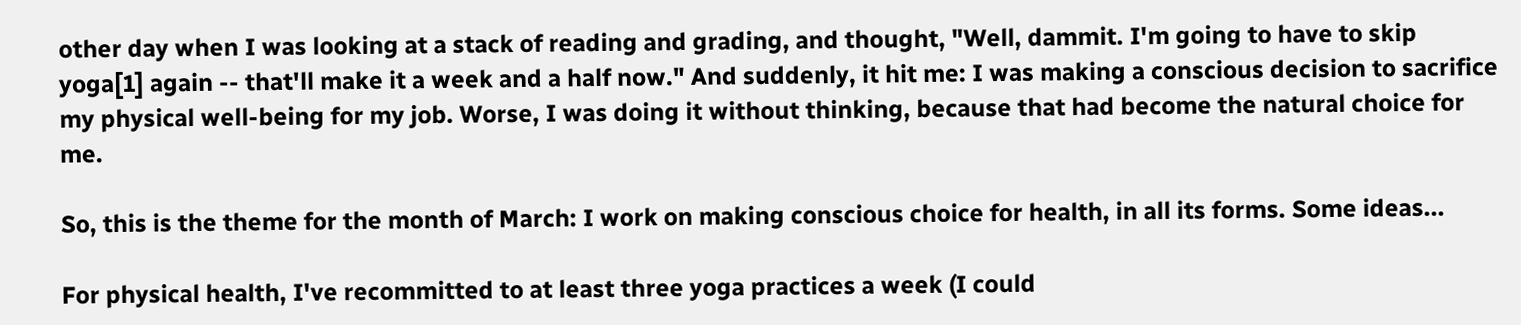other day when I was looking at a stack of reading and grading, and thought, "Well, dammit. I'm going to have to skip yoga[1] again -- that'll make it a week and a half now." And suddenly, it hit me: I was making a conscious decision to sacrifice my physical well-being for my job. Worse, I was doing it without thinking, because that had become the natural choice for me.

So, this is the theme for the month of March: I work on making conscious choice for health, in all its forms. Some ideas...

For physical health, I've recommitted to at least three yoga practices a week (I could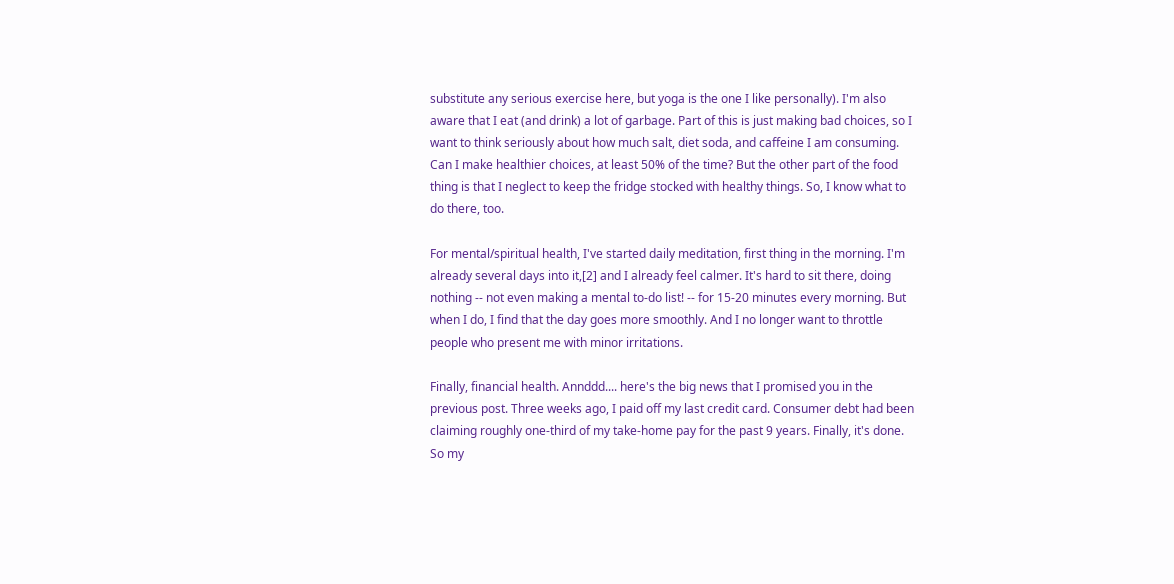substitute any serious exercise here, but yoga is the one I like personally). I'm also aware that I eat (and drink) a lot of garbage. Part of this is just making bad choices, so I want to think seriously about how much salt, diet soda, and caffeine I am consuming. Can I make healthier choices, at least 50% of the time? But the other part of the food thing is that I neglect to keep the fridge stocked with healthy things. So, I know what to do there, too.

For mental/spiritual health, I've started daily meditation, first thing in the morning. I'm already several days into it,[2] and I already feel calmer. It's hard to sit there, doing nothing -- not even making a mental to-do list! -- for 15-20 minutes every morning. But when I do, I find that the day goes more smoothly. And I no longer want to throttle people who present me with minor irritations.

Finally, financial health. Annddd.... here's the big news that I promised you in the previous post. Three weeks ago, I paid off my last credit card. Consumer debt had been claiming roughly one-third of my take-home pay for the past 9 years. Finally, it's done. So my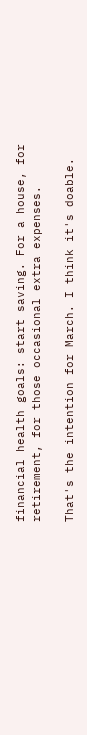financial health goals: start saving. For a house, for retirement, for those occasional extra expenses.

That's the intention for March. I think it's doable.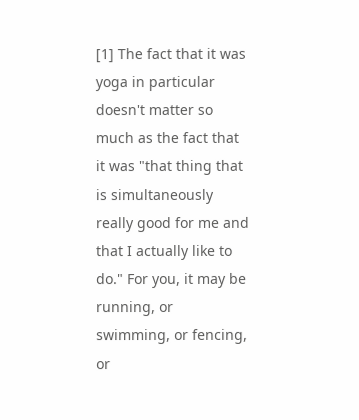[1] The fact that it was yoga in particular doesn't matter so much as the fact that it was "that thing that is simultaneously really good for me and that I actually like to do." For you, it may be running, or swimming, or fencing, or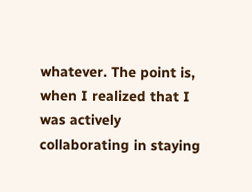whatever. The point is, when I realized that I was actively collaborating in staying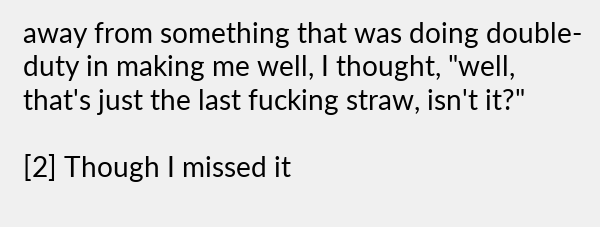away from something that was doing double-duty in making me well, I thought, "well, that's just the last fucking straw, isn't it?"

[2] Though I missed it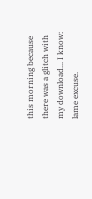this morning because there was a glitch with my download... I know: lame excuse.